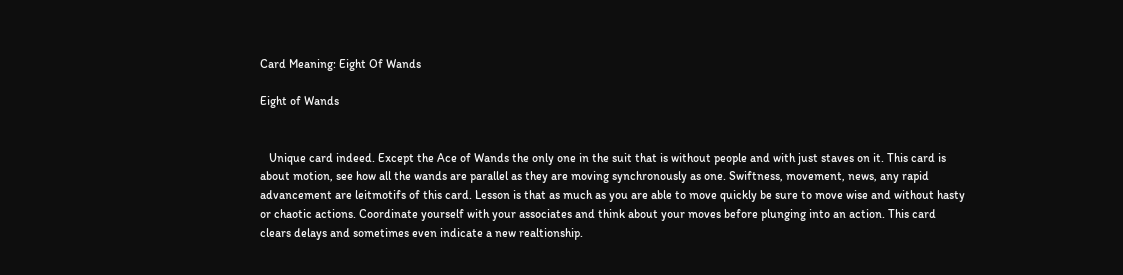Card Meaning: Eight Of Wands

Eight of Wands


   Unique card indeed. Except the Ace of Wands the only one in the suit that is without people and with just staves on it. This card is about motion, see how all the wands are parallel as they are moving synchronously as one. Swiftness, movement, news, any rapid advancement are leitmotifs of this card. Lesson is that as much as you are able to move quickly be sure to move wise and without hasty or chaotic actions. Coordinate yourself with your associates and think about your moves before plunging into an action. This card clears delays and sometimes even indicate a new realtionship.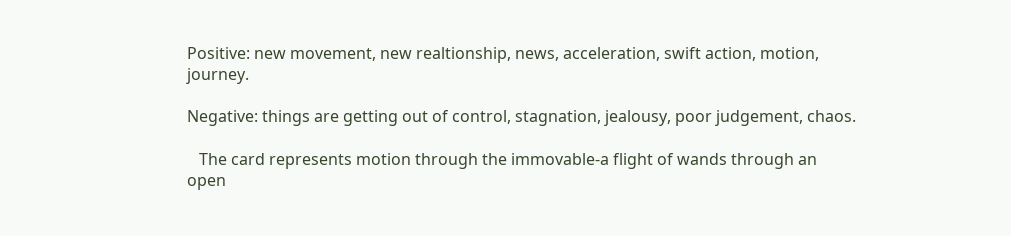Positive: new movement, new realtionship, news, acceleration, swift action, motion, journey.

Negative: things are getting out of control, stagnation, jealousy, poor judgement, chaos.

   The card represents motion through the immovable-a flight of wands through an open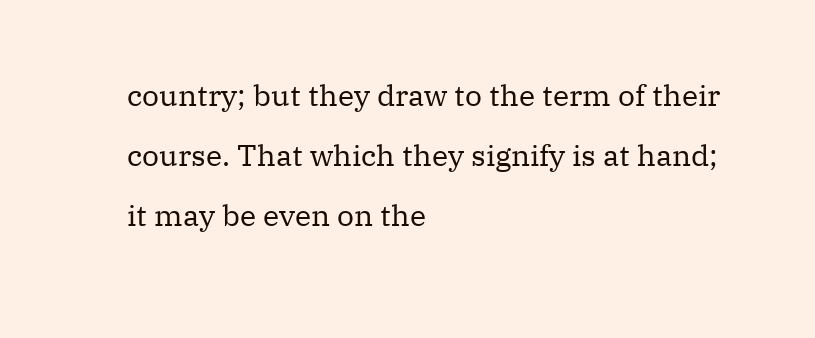country; but they draw to the term of their course. That which they signify is at hand; it may be even on the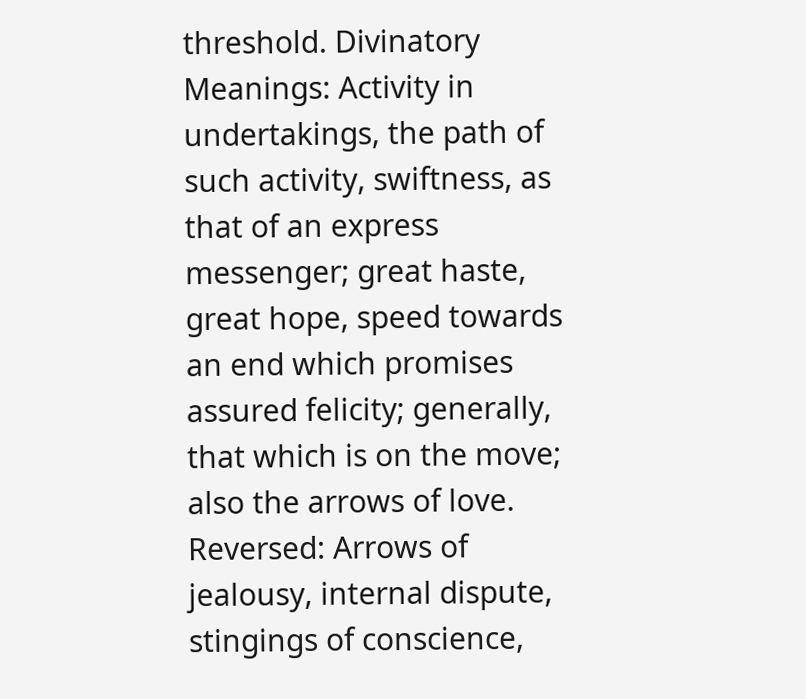threshold. Divinatory Meanings: Activity in undertakings, the path of such activity, swiftness, as that of an express messenger; great haste, great hope, speed towards an end which promises assured felicity; generally, that which is on the move; also the arrows of love. Reversed: Arrows of jealousy, internal dispute, stingings of conscience,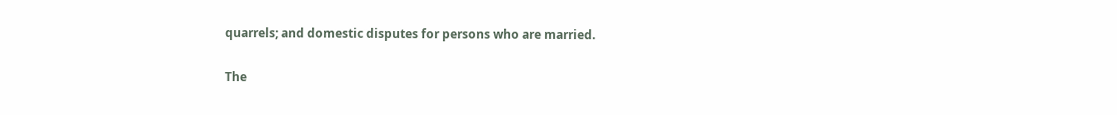quarrels; and domestic disputes for persons who are married.

The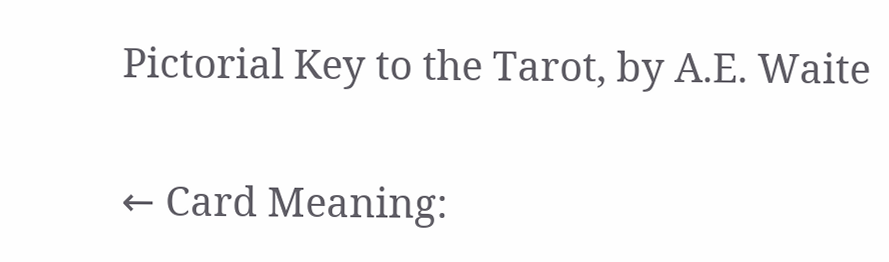Pictorial Key to the Tarot, by A.E. Waite

← Card Meaning: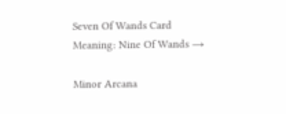Seven Of Wands Card Meaning: Nine Of Wands →

Minor Arcana